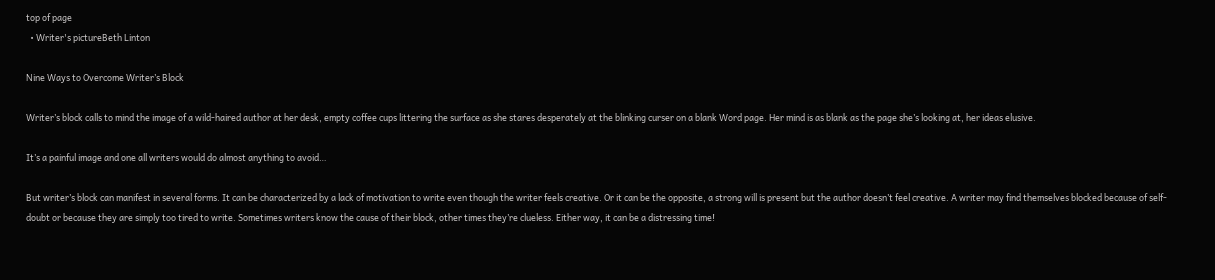top of page
  • Writer's pictureBeth Linton

Nine Ways to Overcome Writer’s Block

Writer’s block calls to mind the image of a wild-haired author at her desk, empty coffee cups littering the surface as she stares desperately at the blinking curser on a blank Word page. Her mind is as blank as the page she’s looking at, her ideas elusive.

It’s a painful image and one all writers would do almost anything to avoid…

But writer’s block can manifest in several forms. It can be characterized by a lack of motivation to write even though the writer feels creative. Or it can be the opposite, a strong will is present but the author doesn’t feel creative. A writer may find themselves blocked because of self-doubt or because they are simply too tired to write. Sometimes writers know the cause of their block, other times they’re clueless. Either way, it can be a distressing time!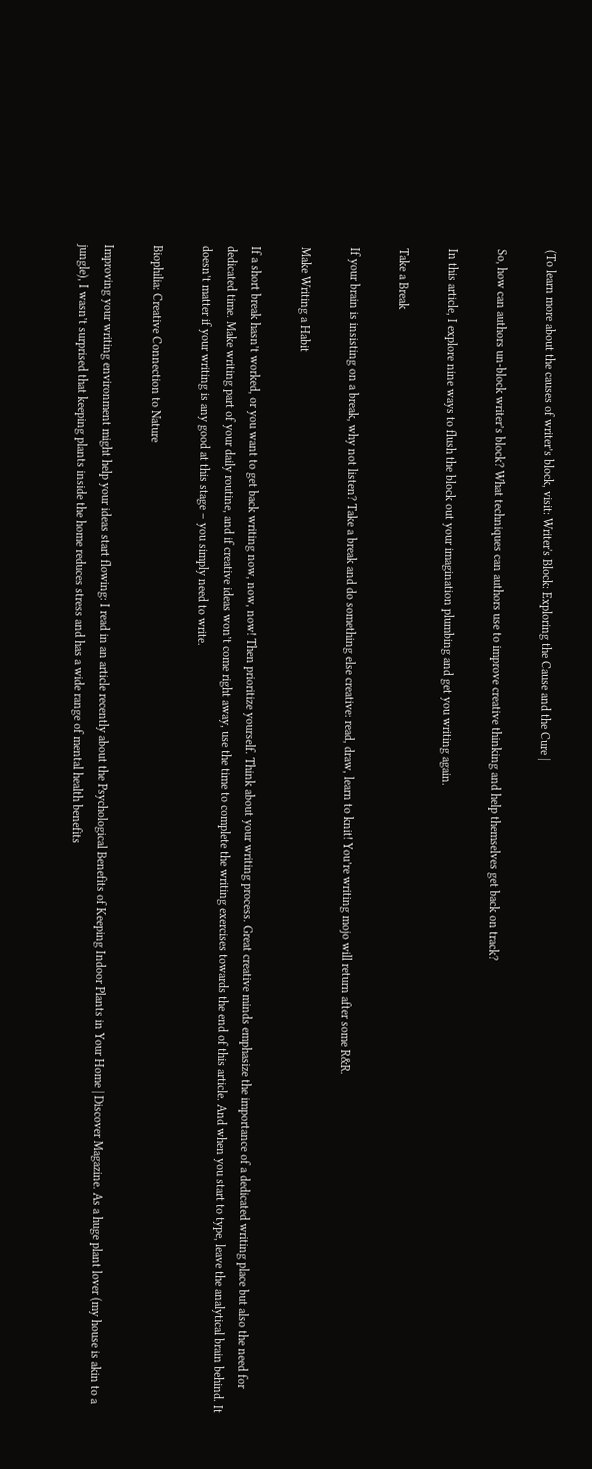(To learn more about the causes of writer’s block, visit: Writer's Block: Exploring the Cause and the Cure |

So, how can authors un-block writer’s block? What techniques can authors use to improve creative thinking and help themselves get back on track?

In this article, I explore nine ways to flush the block out your imagination plumbing and get you writing again.

Take a Break

If your brain is insisting on a break, why not listen? Take a break and do something else creative: read, draw, learn to knit! You’re writing mojo will return after some R&R.

Make Writing a Habit

If a short break hasn’t worked, or you want to get back writing now, now, now! Then prioritize yourself. Think about your writing process. Great creative minds emphasize the importance of a dedicated writing place but also the need for dedicated time. Make writing part of your daily routine, and if creative ideas won’t come right away, use the time to complete the writing exercises towards the end of this article. And when you start to type, leave the analytical brain behind. It doesn’t matter if your writing is any good at this stage – you simply need to write.

Biophilia: Creative Connection to Nature

Improving your writing environment might help your ideas start flowing: I read in an article recently about the Psychological Benefits of Keeping Indoor Plants in Your Home | Discover Magazine. As a huge plant lover (my house is akin to a jungle), I wasn’t surprised that keeping plants inside the home reduces stress and has a wide range of mental health benefits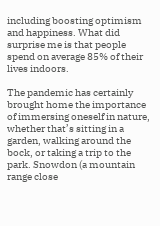including boosting optimism and happiness. What did surprise me is that people spend on average 85% of their lives indoors.

The pandemic has certainly brought home the importance of immersing oneself in nature, whether that’s sitting in a garden, walking around the bock, or taking a trip to the park. Snowdon (a mountain range close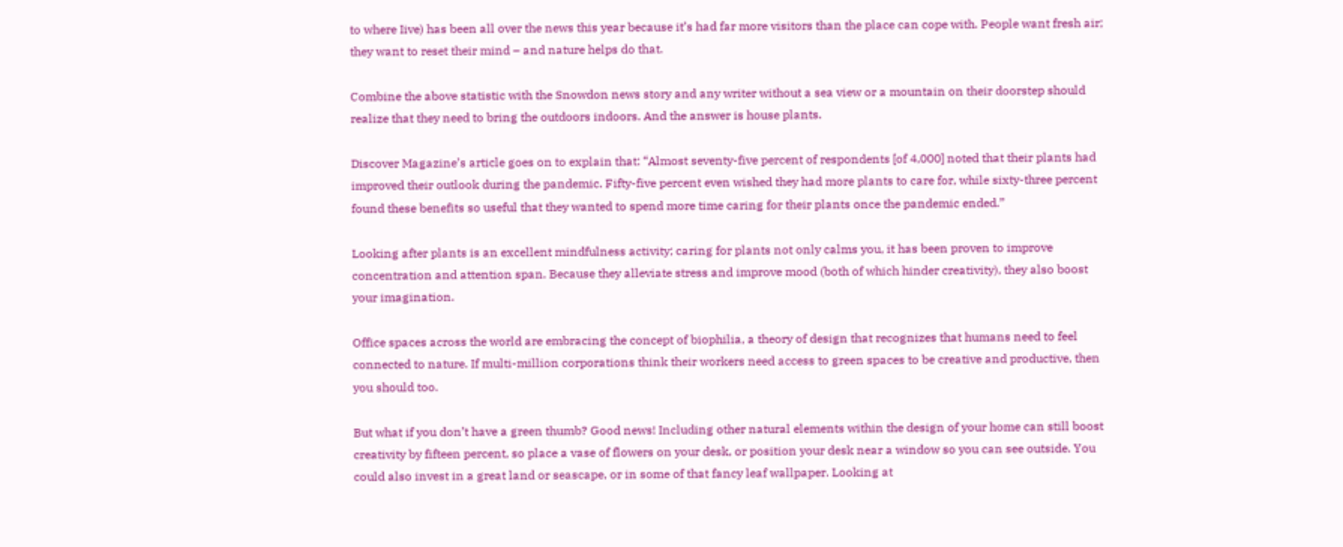to where Iive) has been all over the news this year because it’s had far more visitors than the place can cope with. People want fresh air; they want to reset their mind – and nature helps do that.

Combine the above statistic with the Snowdon news story and any writer without a sea view or a mountain on their doorstep should realize that they need to bring the outdoors indoors. And the answer is house plants.

Discover Magazine’s article goes on to explain that: “Almost seventy-five percent of respondents [of 4,000] noted that their plants had improved their outlook during the pandemic. Fifty-five percent even wished they had more plants to care for, while sixty-three percent found these benefits so useful that they wanted to spend more time caring for their plants once the pandemic ended.”

Looking after plants is an excellent mindfulness activity; caring for plants not only calms you, it has been proven to improve concentration and attention span. Because they alleviate stress and improve mood (both of which hinder creativity), they also boost your imagination.

Office spaces across the world are embracing the concept of biophilia, a theory of design that recognizes that humans need to feel connected to nature. If multi-million corporations think their workers need access to green spaces to be creative and productive, then you should too.

But what if you don’t have a green thumb? Good news! Including other natural elements within the design of your home can still boost creativity by fifteen percent, so place a vase of flowers on your desk, or position your desk near a window so you can see outside. You could also invest in a great land or seascape, or in some of that fancy leaf wallpaper. Looking at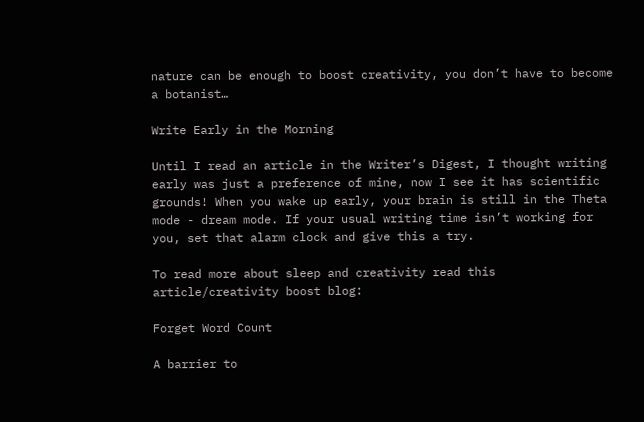nature can be enough to boost creativity, you don’t have to become a botanist…

Write Early in the Morning

Until I read an article in the Writer’s Digest, I thought writing early was just a preference of mine, now I see it has scientific grounds! When you wake up early, your brain is still in the Theta mode - dream mode. If your usual writing time isn’t working for you, set that alarm clock and give this a try.

To read more about sleep and creativity read this article/creativity boost blog:

Forget Word Count

A barrier to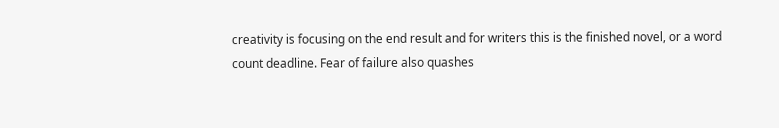creativity is focusing on the end result and for writers this is the finished novel, or a word count deadline. Fear of failure also quashes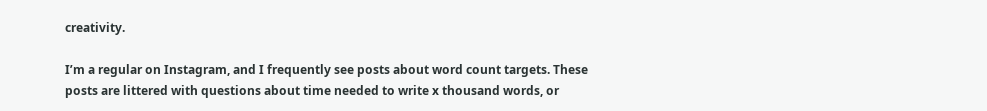creativity.

I’m a regular on Instagram, and I frequently see posts about word count targets. These posts are littered with questions about time needed to write x thousand words, or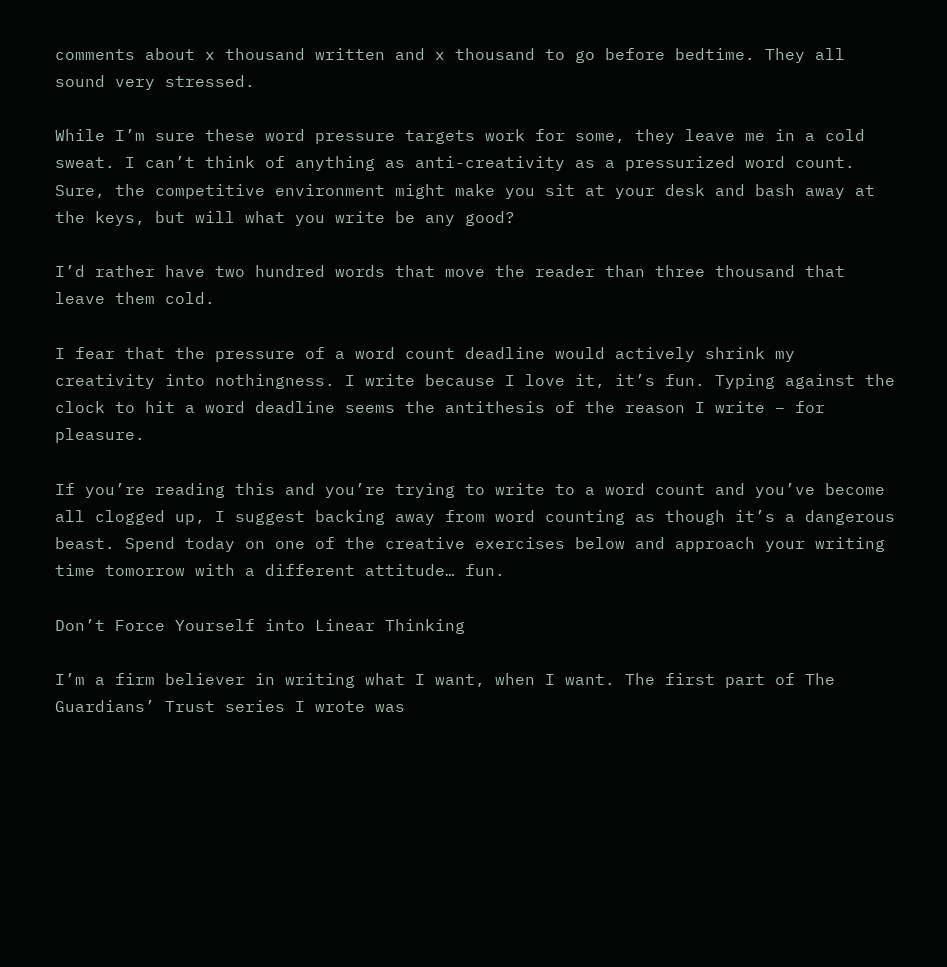comments about x thousand written and x thousand to go before bedtime. They all sound very stressed.

While I’m sure these word pressure targets work for some, they leave me in a cold sweat. I can’t think of anything as anti-creativity as a pressurized word count. Sure, the competitive environment might make you sit at your desk and bash away at the keys, but will what you write be any good?

I’d rather have two hundred words that move the reader than three thousand that leave them cold.

I fear that the pressure of a word count deadline would actively shrink my creativity into nothingness. I write because I love it, it’s fun. Typing against the clock to hit a word deadline seems the antithesis of the reason I write – for pleasure.

If you’re reading this and you’re trying to write to a word count and you’ve become all clogged up, I suggest backing away from word counting as though it’s a dangerous beast. Spend today on one of the creative exercises below and approach your writing time tomorrow with a different attitude… fun.

Don’t Force Yourself into Linear Thinking

I’m a firm believer in writing what I want, when I want. The first part of The Guardians’ Trust series I wrote was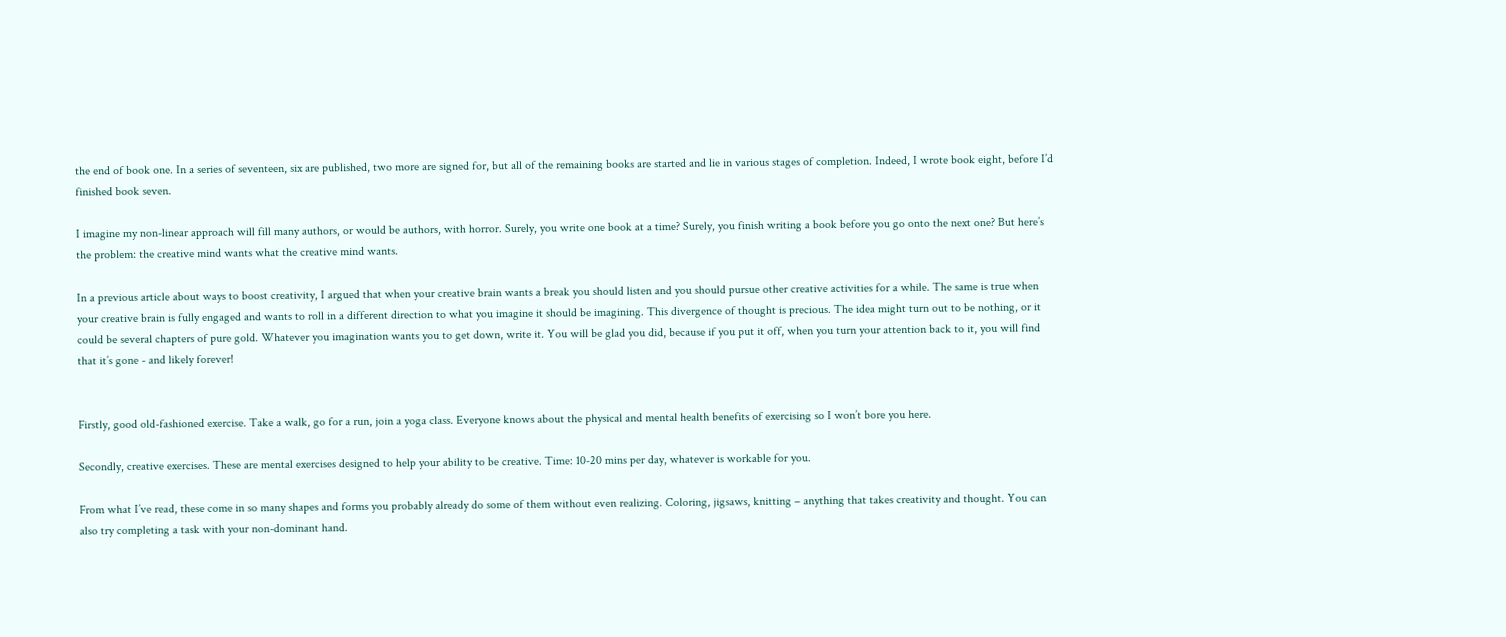the end of book one. In a series of seventeen, six are published, two more are signed for, but all of the remaining books are started and lie in various stages of completion. Indeed, I wrote book eight, before I’d finished book seven.

I imagine my non-linear approach will fill many authors, or would be authors, with horror. Surely, you write one book at a time? Surely, you finish writing a book before you go onto the next one? But here’s the problem: the creative mind wants what the creative mind wants.

In a previous article about ways to boost creativity, I argued that when your creative brain wants a break you should listen and you should pursue other creative activities for a while. The same is true when your creative brain is fully engaged and wants to roll in a different direction to what you imagine it should be imagining. This divergence of thought is precious. The idea might turn out to be nothing, or it could be several chapters of pure gold. Whatever you imagination wants you to get down, write it. You will be glad you did, because if you put it off, when you turn your attention back to it, you will find that it’s gone - and likely forever!


Firstly, good old-fashioned exercise. Take a walk, go for a run, join a yoga class. Everyone knows about the physical and mental health benefits of exercising so I won’t bore you here.

Secondly, creative exercises. These are mental exercises designed to help your ability to be creative. Time: 10-20 mins per day, whatever is workable for you.

From what I’ve read, these come in so many shapes and forms you probably already do some of them without even realizing. Coloring, jigsaws, knitting – anything that takes creativity and thought. You can also try completing a task with your non-dominant hand.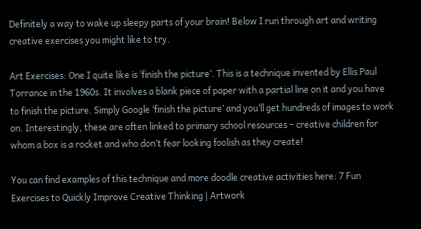Definitely a way to wake up sleepy parts of your brain! Below I run through art and writing creative exercises you might like to try.

Art Exercises: One I quite like is ‘finish the picture’. This is a technique invented by Ellis Paul Torrance in the 1960s. It involves a blank piece of paper with a partial line on it and you have to finish the picture. Simply Google ‘finish the picture’ and you’ll get hundreds of images to work on. Interestingly, these are often linked to primary school resources – creative children for whom a box is a rocket and who don’t fear looking foolish as they create!

You can find examples of this technique and more doodle creative activities here: 7 Fun Exercises to Quickly Improve Creative Thinking | Artwork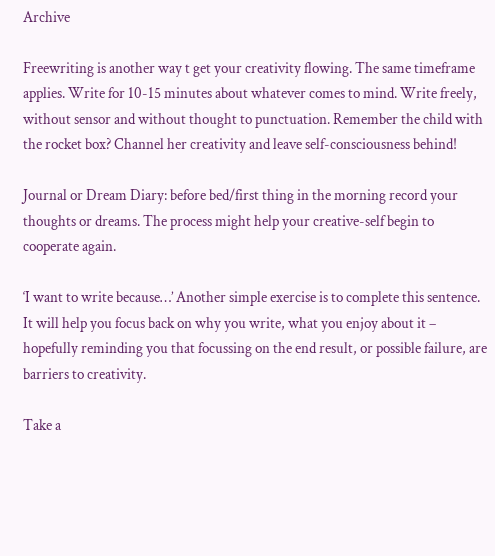Archive

Freewriting is another way t get your creativity flowing. The same timeframe applies. Write for 10-15 minutes about whatever comes to mind. Write freely, without sensor and without thought to punctuation. Remember the child with the rocket box? Channel her creativity and leave self-consciousness behind!

Journal or Dream Diary: before bed/first thing in the morning record your thoughts or dreams. The process might help your creative-self begin to cooperate again.

‘I want to write because…’ Another simple exercise is to complete this sentence. It will help you focus back on why you write, what you enjoy about it – hopefully reminding you that focussing on the end result, or possible failure, are barriers to creativity.

Take a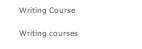Writing Course

Writing courses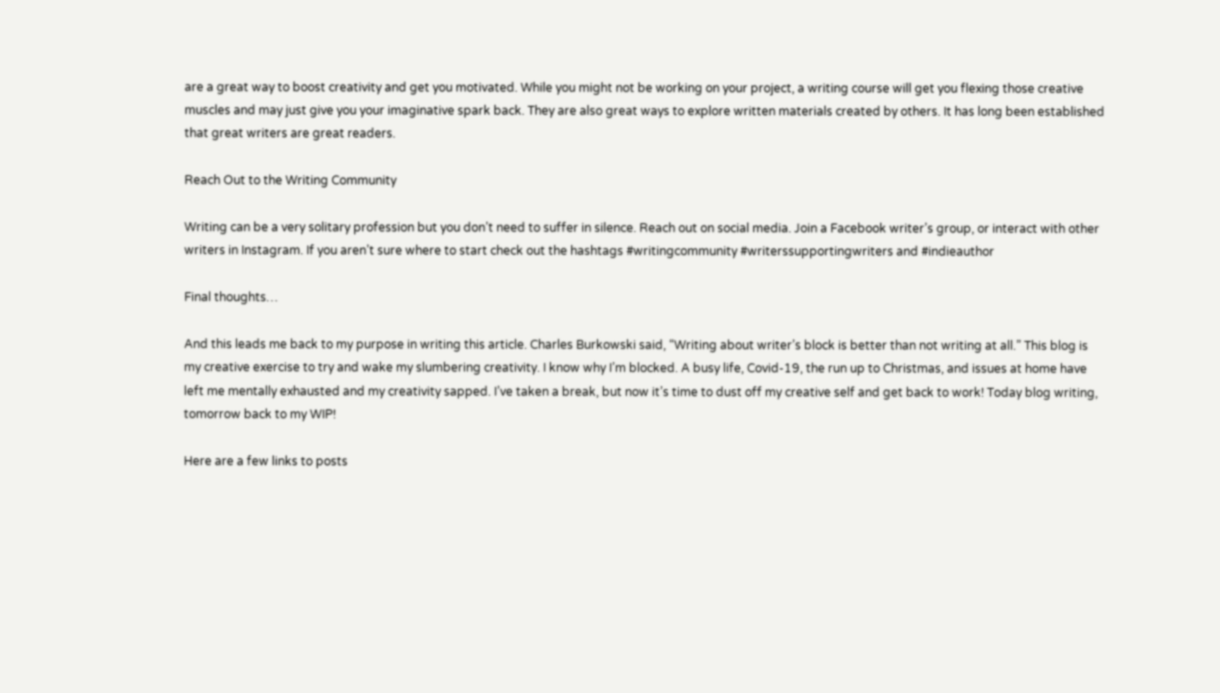are a great way to boost creativity and get you motivated. While you might not be working on your project, a writing course will get you flexing those creative muscles and may just give you your imaginative spark back. They are also great ways to explore written materials created by others. It has long been established that great writers are great readers.

Reach Out to the Writing Community

Writing can be a very solitary profession but you don’t need to suffer in silence. Reach out on social media. Join a Facebook writer’s group, or interact with other writers in Instagram. If you aren’t sure where to start check out the hashtags #writingcommunity #writerssupportingwriters and #indieauthor

Final thoughts…

And this leads me back to my purpose in writing this article. Charles Burkowski said, “Writing about writer’s block is better than not writing at all.” This blog is my creative exercise to try and wake my slumbering creativity. I know why I’m blocked. A busy life, Covid-19, the run up to Christmas, and issues at home have left me mentally exhausted and my creativity sapped. I’ve taken a break, but now it’s time to dust off my creative self and get back to work! Today blog writing, tomorrow back to my WIP!

Here are a few links to posts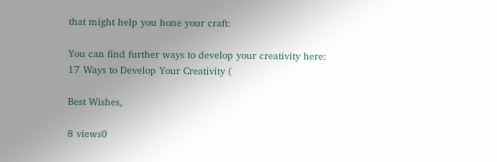that might help you hone your craft:

You can find further ways to develop your creativity here: 17 Ways to Develop Your Creativity (

Best Wishes,

8 views0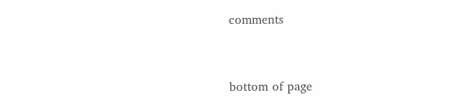comments


bottom of page